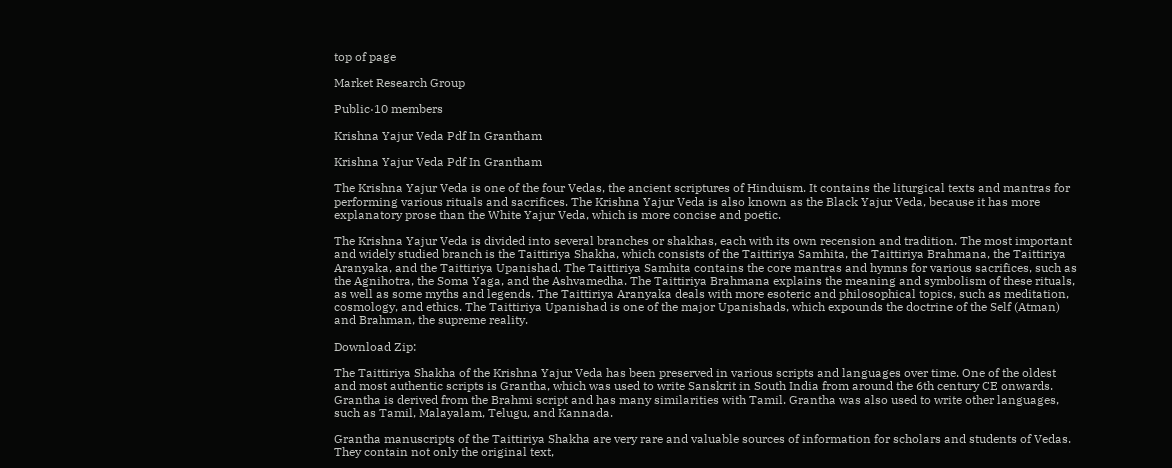top of page

Market Research Group

Public·10 members

Krishna Yajur Veda Pdf In Grantham

Krishna Yajur Veda Pdf In Grantham

The Krishna Yajur Veda is one of the four Vedas, the ancient scriptures of Hinduism. It contains the liturgical texts and mantras for performing various rituals and sacrifices. The Krishna Yajur Veda is also known as the Black Yajur Veda, because it has more explanatory prose than the White Yajur Veda, which is more concise and poetic.

The Krishna Yajur Veda is divided into several branches or shakhas, each with its own recension and tradition. The most important and widely studied branch is the Taittiriya Shakha, which consists of the Taittiriya Samhita, the Taittiriya Brahmana, the Taittiriya Aranyaka, and the Taittiriya Upanishad. The Taittiriya Samhita contains the core mantras and hymns for various sacrifices, such as the Agnihotra, the Soma Yaga, and the Ashvamedha. The Taittiriya Brahmana explains the meaning and symbolism of these rituals, as well as some myths and legends. The Taittiriya Aranyaka deals with more esoteric and philosophical topics, such as meditation, cosmology, and ethics. The Taittiriya Upanishad is one of the major Upanishads, which expounds the doctrine of the Self (Atman) and Brahman, the supreme reality.

Download Zip:

The Taittiriya Shakha of the Krishna Yajur Veda has been preserved in various scripts and languages over time. One of the oldest and most authentic scripts is Grantha, which was used to write Sanskrit in South India from around the 6th century CE onwards. Grantha is derived from the Brahmi script and has many similarities with Tamil. Grantha was also used to write other languages, such as Tamil, Malayalam, Telugu, and Kannada.

Grantha manuscripts of the Taittiriya Shakha are very rare and valuable sources of information for scholars and students of Vedas. They contain not only the original text,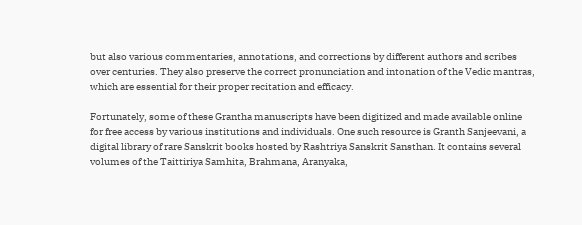but also various commentaries, annotations, and corrections by different authors and scribes over centuries. They also preserve the correct pronunciation and intonation of the Vedic mantras, which are essential for their proper recitation and efficacy.

Fortunately, some of these Grantha manuscripts have been digitized and made available online for free access by various institutions and individuals. One such resource is Granth Sanjeevani, a digital library of rare Sanskrit books hosted by Rashtriya Sanskrit Sansthan. It contains several volumes of the Taittiriya Samhita, Brahmana, Aranyaka,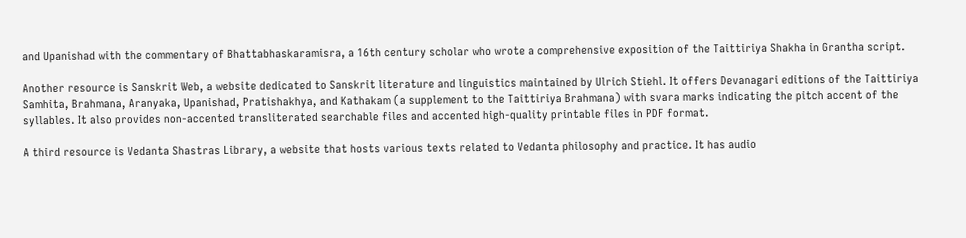and Upanishad with the commentary of Bhattabhaskaramisra, a 16th century scholar who wrote a comprehensive exposition of the Taittiriya Shakha in Grantha script.

Another resource is Sanskrit Web, a website dedicated to Sanskrit literature and linguistics maintained by Ulrich Stiehl. It offers Devanagari editions of the Taittiriya Samhita, Brahmana, Aranyaka, Upanishad, Pratishakhya, and Kathakam (a supplement to the Taittiriya Brahmana) with svara marks indicating the pitch accent of the syllables. It also provides non-accented transliterated searchable files and accented high-quality printable files in PDF format.

A third resource is Vedanta Shastras Library, a website that hosts various texts related to Vedanta philosophy and practice. It has audio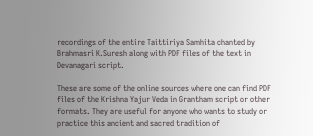recordings of the entire Taittiriya Samhita chanted by Brahmasri K.Suresh along with PDF files of the text in Devanagari script.

These are some of the online sources where one can find PDF files of the Krishna Yajur Veda in Grantham script or other formats. They are useful for anyone who wants to study or practice this ancient and sacred tradition of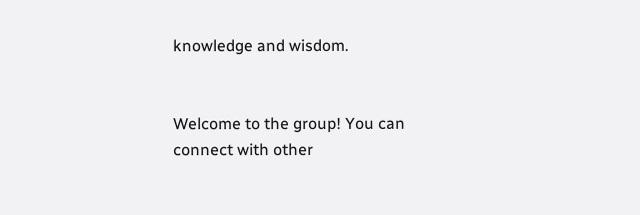knowledge and wisdom.


Welcome to the group! You can connect with other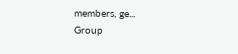members, ge...
Group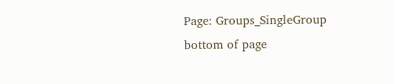Page: Groups_SingleGroup
bottom of page